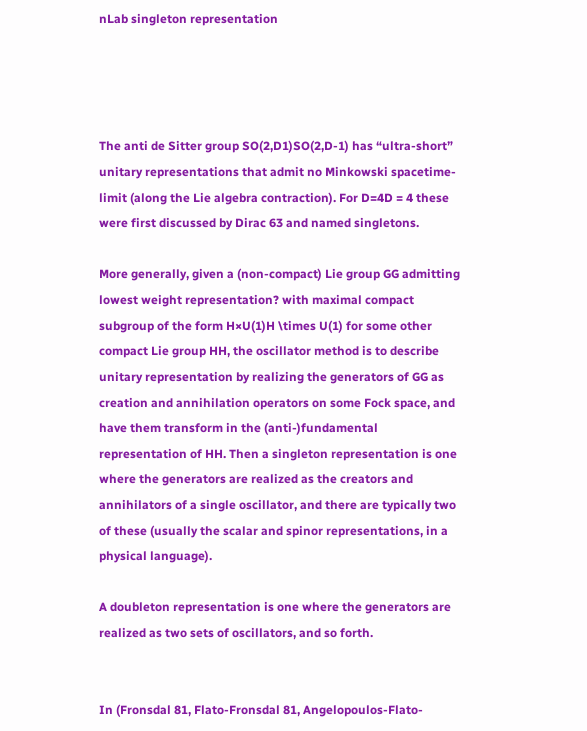nLab singleton representation




The anti de Sitter group SO(2,D1)SO(2,D-1) has “ultra-short” unitary representations that admit no Minkowski spacetime-limit (along the Lie algebra contraction). For D=4D = 4 these were first discussed by Dirac 63 and named singletons.

More generally, given a (non-compact) Lie group GG admitting lowest weight representation? with maximal compact subgroup of the form H×U(1)H \times U(1) for some other compact Lie group HH, the oscillator method is to describe unitary representation by realizing the generators of GG as creation and annihilation operators on some Fock space, and have them transform in the (anti-)fundamental representation of HH. Then a singleton representation is one where the generators are realized as the creators and annihilators of a single oscillator, and there are typically two of these (usually the scalar and spinor representations, in a physical language).

A doubleton representation is one where the generators are realized as two sets of oscillators, and so forth.


In (Fronsdal 81, Flato-Fronsdal 81, Angelopoulos-Flato-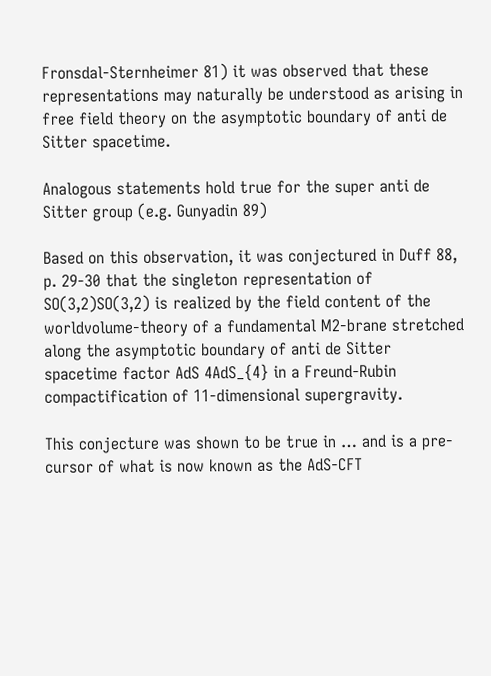Fronsdal-Sternheimer 81) it was observed that these representations may naturally be understood as arising in free field theory on the asymptotic boundary of anti de Sitter spacetime.

Analogous statements hold true for the super anti de Sitter group (e.g. Gunyadin 89)

Based on this observation, it was conjectured in Duff 88, p. 29-30 that the singleton representation of SO(3,2)SO(3,2) is realized by the field content of the worldvolume-theory of a fundamental M2-brane stretched along the asymptotic boundary of anti de Sitter spacetime factor AdS 4AdS_{4} in a Freund-Rubin compactification of 11-dimensional supergravity.

This conjecture was shown to be true in … and is a pre-cursor of what is now known as the AdS-CFT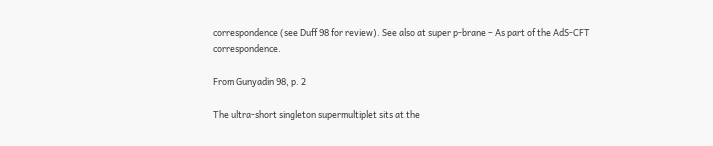correspondence (see Duff 98 for review). See also at super p-brane – As part of the AdS-CFT correspondence.

From Gunyadin 98, p. 2

The ultra-short singleton supermultiplet sits at the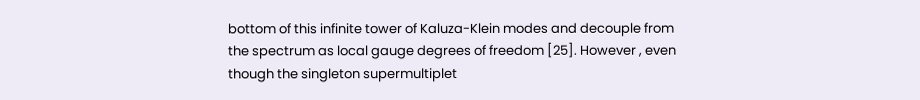bottom of this infinite tower of Kaluza-Klein modes and decouple from the spectrum as local gauge degrees of freedom [25]. However , even though the singleton supermultiplet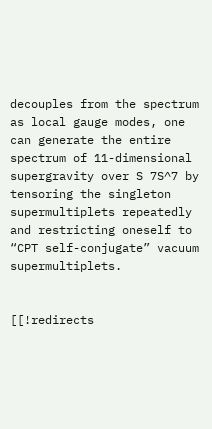decouples from the spectrum as local gauge modes, one can generate the entire spectrum of 11-dimensional supergravity over S 7S^7 by tensoring the singleton supermultiplets repeatedly and restricting oneself to “CPT self-conjugate” vacuum supermultiplets.


[[!redirects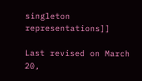singleton representations]]

Last revised on March 20,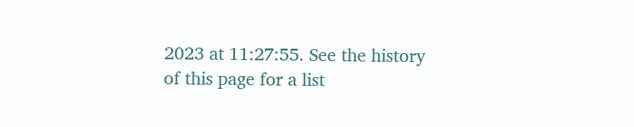2023 at 11:27:55. See the history of this page for a list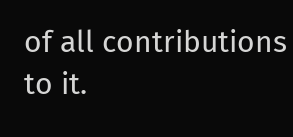of all contributions to it.